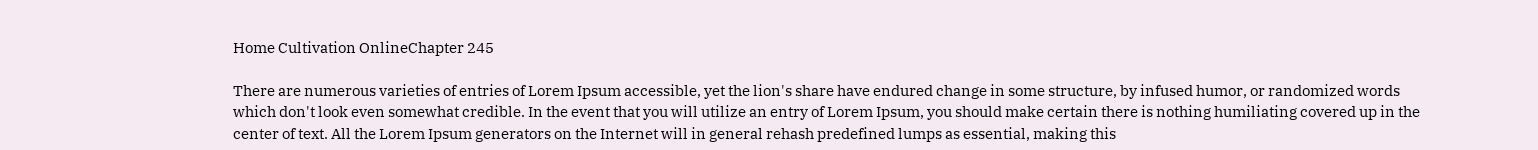Home Cultivation OnlineChapter 245

There are numerous varieties of entries of Lorem Ipsum accessible, yet the lion's share have endured change in some structure, by infused humor, or randomized words which don't look even somewhat credible. In the event that you will utilize an entry of Lorem Ipsum, you should make certain there is nothing humiliating covered up in the center of text. All the Lorem Ipsum generators on the Internet will in general rehash predefined lumps as essential, making this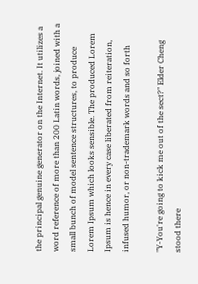the principal genuine generator on the Internet. It utilizes a word reference of more than 200 Latin words, joined with a small bunch of model sentence structures, to produce Lorem Ipsum which looks sensible. The produced Lorem Ipsum is hence in every case liberated from reiteration, infused humor, or non-trademark words and so forth

"Y-You're going to kick me out of the sect?" Elder Cheng stood there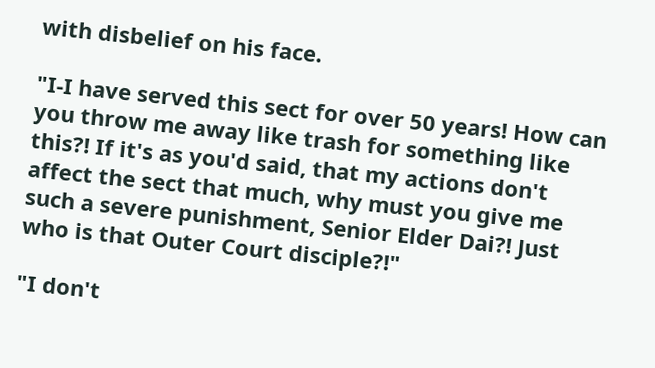with disbelief on his face.

"I-I have served this sect for over 50 years! How can you throw me away like trash for something like this?! If it's as you'd said, that my actions don't affect the sect that much, why must you give me such a severe punishment, Senior Elder Dai?! Just who is that Outer Court disciple?!"

"I don't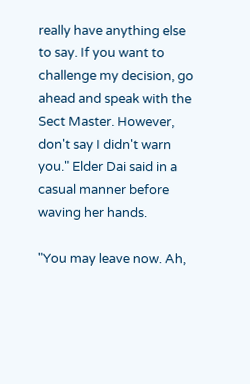really have anything else to say. If you want to challenge my decision, go ahead and speak with the Sect Master. However, don't say I didn't warn you." Elder Dai said in a casual manner before waving her hands.

"You may leave now. Ah,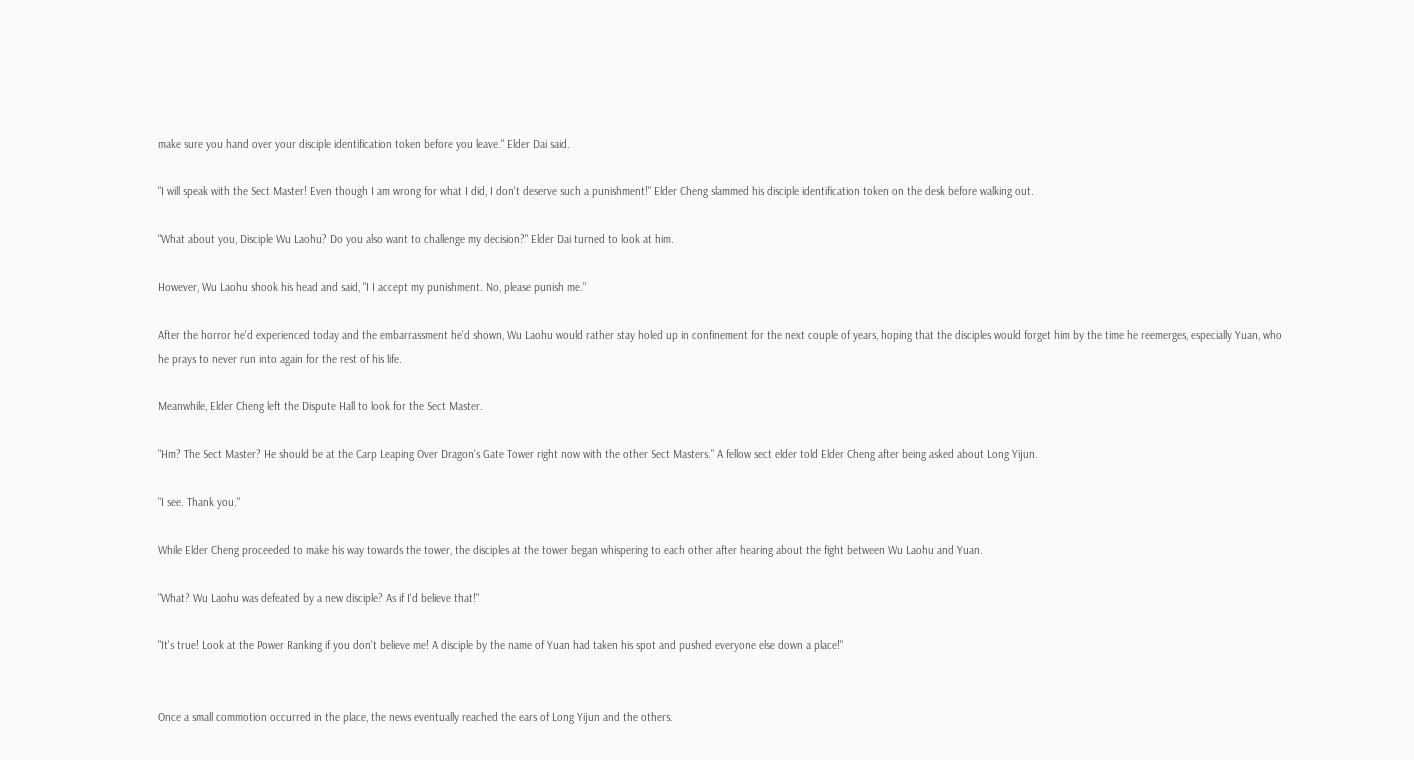make sure you hand over your disciple identification token before you leave." Elder Dai said.

"I will speak with the Sect Master! Even though I am wrong for what I did, I don't deserve such a punishment!" Elder Cheng slammed his disciple identification token on the desk before walking out.

"What about you, Disciple Wu Laohu? Do you also want to challenge my decision?" Elder Dai turned to look at him.

However, Wu Laohu shook his head and said, "I I accept my punishment. No, please punish me."

After the horror he'd experienced today and the embarrassment he'd shown, Wu Laohu would rather stay holed up in confinement for the next couple of years, hoping that the disciples would forget him by the time he reemerges, especially Yuan, who he prays to never run into again for the rest of his life.

Meanwhile, Elder Cheng left the Dispute Hall to look for the Sect Master.

"Hm? The Sect Master? He should be at the Carp Leaping Over Dragon's Gate Tower right now with the other Sect Masters." A fellow sect elder told Elder Cheng after being asked about Long Yijun.

"I see. Thank you."

While Elder Cheng proceeded to make his way towards the tower, the disciples at the tower began whispering to each other after hearing about the fight between Wu Laohu and Yuan.

"What? Wu Laohu was defeated by a new disciple? As if I'd believe that!"

"It's true! Look at the Power Ranking if you don't believe me! A disciple by the name of Yuan had taken his spot and pushed everyone else down a place!"


Once a small commotion occurred in the place, the news eventually reached the ears of Long Yijun and the others.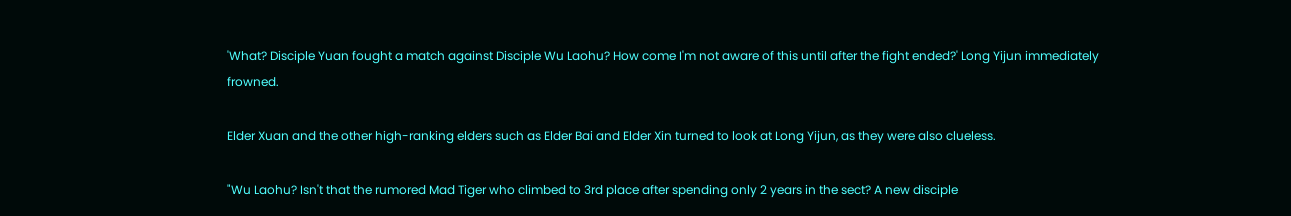'What? Disciple Yuan fought a match against Disciple Wu Laohu? How come I'm not aware of this until after the fight ended?' Long Yijun immediately frowned.

Elder Xuan and the other high-ranking elders such as Elder Bai and Elder Xin turned to look at Long Yijun, as they were also clueless.

"Wu Laohu? Isn't that the rumored Mad Tiger who climbed to 3rd place after spending only 2 years in the sect? A new disciple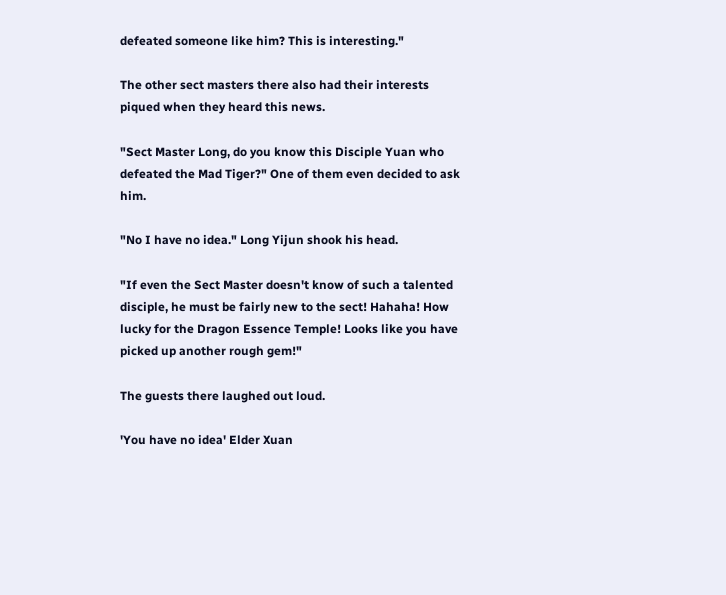defeated someone like him? This is interesting."

The other sect masters there also had their interests piqued when they heard this news.

"Sect Master Long, do you know this Disciple Yuan who defeated the Mad Tiger?" One of them even decided to ask him.

"No I have no idea." Long Yijun shook his head.

"If even the Sect Master doesn't know of such a talented disciple, he must be fairly new to the sect! Hahaha! How lucky for the Dragon Essence Temple! Looks like you have picked up another rough gem!"

The guests there laughed out loud.

'You have no idea' Elder Xuan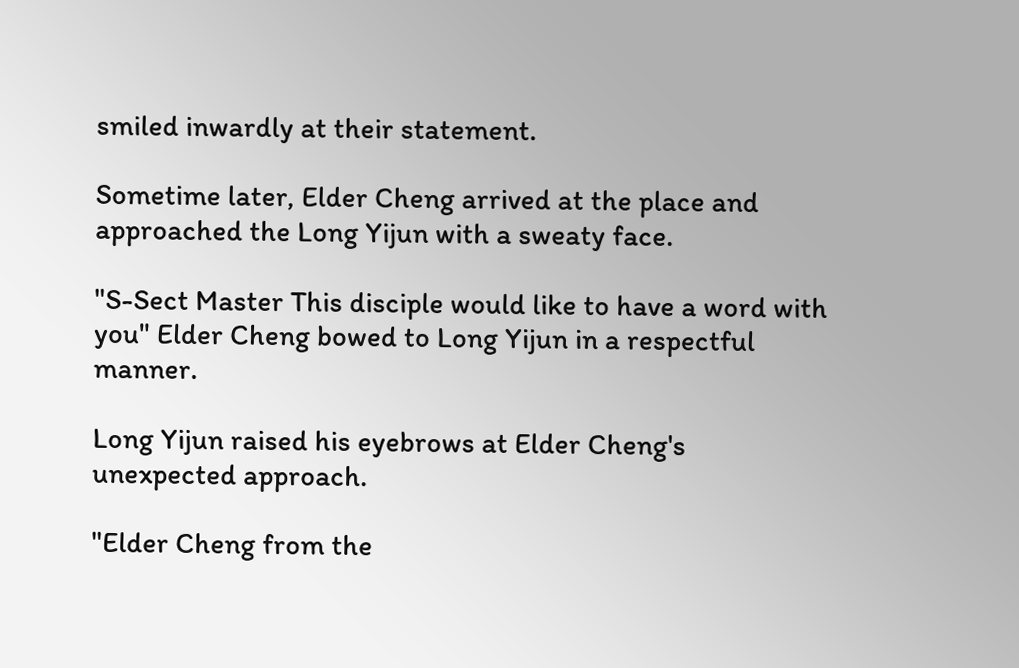smiled inwardly at their statement.

Sometime later, Elder Cheng arrived at the place and approached the Long Yijun with a sweaty face.

"S-Sect Master This disciple would like to have a word with you" Elder Cheng bowed to Long Yijun in a respectful manner.

Long Yijun raised his eyebrows at Elder Cheng's unexpected approach.

"Elder Cheng from the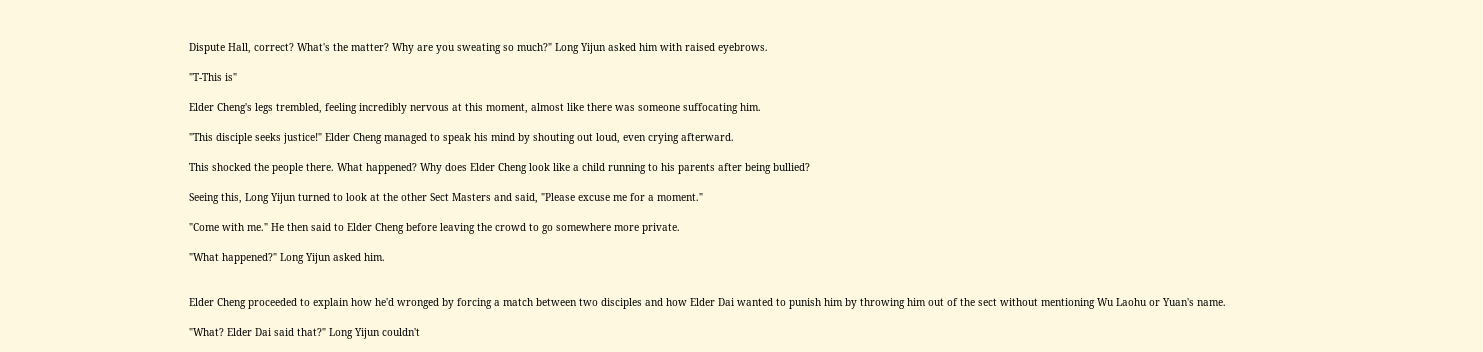Dispute Hall, correct? What's the matter? Why are you sweating so much?" Long Yijun asked him with raised eyebrows.

"T-This is"

Elder Cheng's legs trembled, feeling incredibly nervous at this moment, almost like there was someone suffocating him.

"This disciple seeks justice!" Elder Cheng managed to speak his mind by shouting out loud, even crying afterward.

This shocked the people there. What happened? Why does Elder Cheng look like a child running to his parents after being bullied?

Seeing this, Long Yijun turned to look at the other Sect Masters and said, "Please excuse me for a moment."

"Come with me." He then said to Elder Cheng before leaving the crowd to go somewhere more private.

"What happened?" Long Yijun asked him.


Elder Cheng proceeded to explain how he'd wronged by forcing a match between two disciples and how Elder Dai wanted to punish him by throwing him out of the sect without mentioning Wu Laohu or Yuan's name.

"What? Elder Dai said that?" Long Yijun couldn't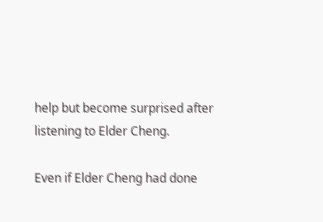help but become surprised after listening to Elder Cheng.

Even if Elder Cheng had done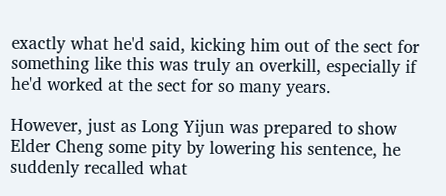exactly what he'd said, kicking him out of the sect for something like this was truly an overkill, especially if he'd worked at the sect for so many years.

However, just as Long Yijun was prepared to show Elder Cheng some pity by lowering his sentence, he suddenly recalled what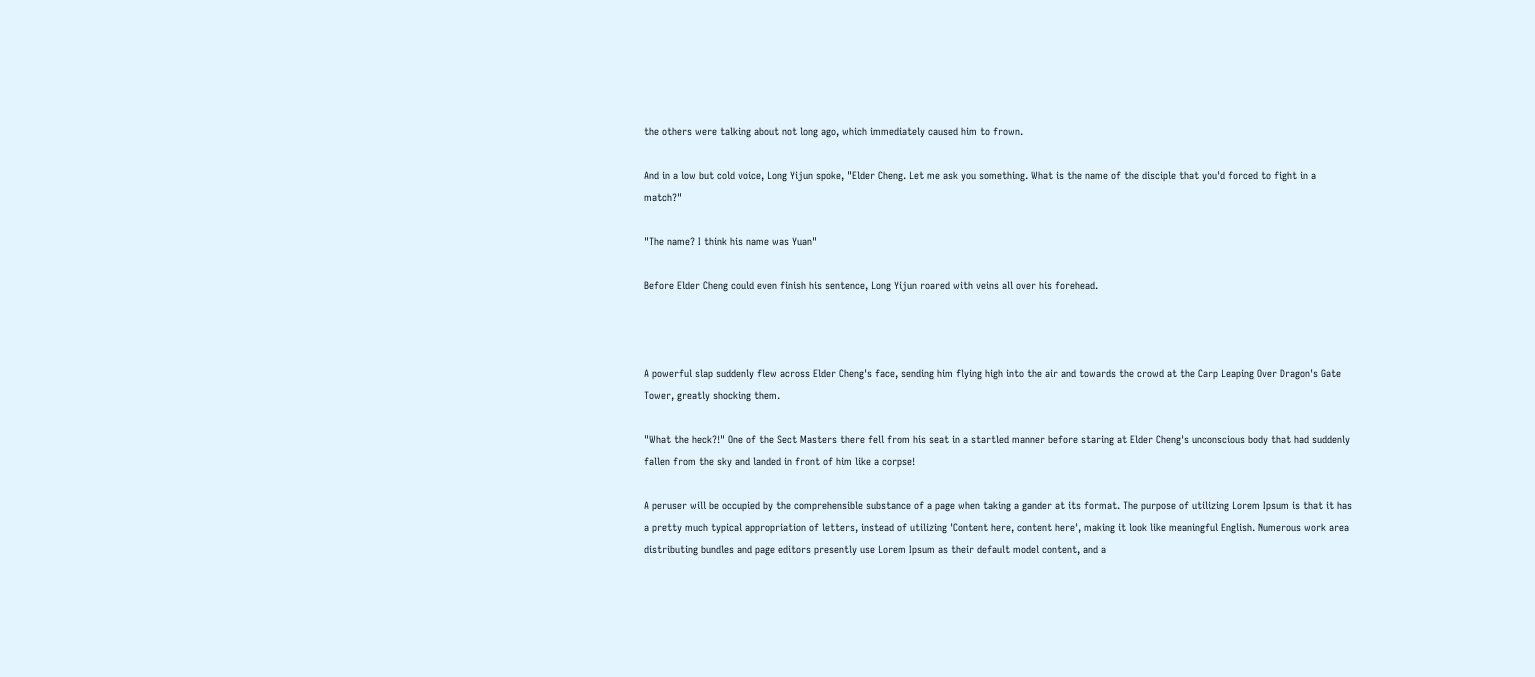the others were talking about not long ago, which immediately caused him to frown.

And in a low but cold voice, Long Yijun spoke, "Elder Cheng. Let me ask you something. What is the name of the disciple that you'd forced to fight in a match?"

"The name? I think his name was Yuan"

Before Elder Cheng could even finish his sentence, Long Yijun roared with veins all over his forehead.



A powerful slap suddenly flew across Elder Cheng's face, sending him flying high into the air and towards the crowd at the Carp Leaping Over Dragon's Gate Tower, greatly shocking them.

"What the heck?!" One of the Sect Masters there fell from his seat in a startled manner before staring at Elder Cheng's unconscious body that had suddenly fallen from the sky and landed in front of him like a corpse!

A peruser will be occupied by the comprehensible substance of a page when taking a gander at its format. The purpose of utilizing Lorem Ipsum is that it has a pretty much typical appropriation of letters, instead of utilizing 'Content here, content here', making it look like meaningful English. Numerous work area distributing bundles and page editors presently use Lorem Ipsum as their default model content, and a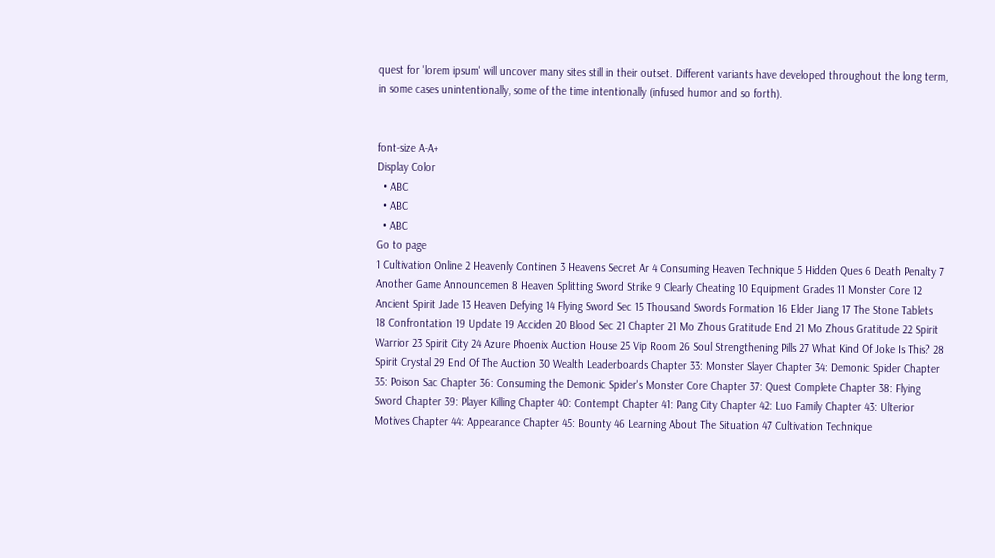quest for 'lorem ipsum' will uncover many sites still in their outset. Different variants have developed throughout the long term, in some cases unintentionally, some of the time intentionally (infused humor and so forth).


font-size A-A+
Display Color
  • ABC
  • ABC
  • ABC
Go to page
1 Cultivation Online 2 Heavenly Continen 3 Heavens Secret Ar 4 Consuming Heaven Technique 5 Hidden Ques 6 Death Penalty 7 Another Game Announcemen 8 Heaven Splitting Sword Strike 9 Clearly Cheating 10 Equipment Grades 11 Monster Core 12 Ancient Spirit Jade 13 Heaven Defying 14 Flying Sword Sec 15 Thousand Swords Formation 16 Elder Jiang 17 The Stone Tablets 18 Confrontation 19 Update 19 Acciden 20 Blood Sec 21 Chapter 21 Mo Zhous Gratitude End 21 Mo Zhous Gratitude 22 Spirit Warrior 23 Spirit City 24 Azure Phoenix Auction House 25 Vip Room 26 Soul Strengthening Pills 27 What Kind Of Joke Is This? 28 Spirit Crystal 29 End Of The Auction 30 Wealth Leaderboards Chapter 33: Monster Slayer Chapter 34: Demonic Spider Chapter 35: Poison Sac Chapter 36: Consuming the Demonic Spider's Monster Core Chapter 37: Quest Complete Chapter 38: Flying Sword Chapter 39: Player Killing Chapter 40: Contempt Chapter 41: Pang City Chapter 42: Luo Family Chapter 43: Ulterior Motives Chapter 44: Appearance Chapter 45: Bounty 46 Learning About The Situation 47 Cultivation Technique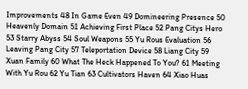Improvements 48 In Game Even 49 Domineering Presence 50 Heavenly Domain 51 Achieving First Place 52 Pang Citys Hero 53 Starry Abyss 54 Soul Weapons 55 Yu Rous Evaluation 56 Leaving Pang City 57 Teleportation Device 58 Liang City 59 Xuan Family 60 What The Heck Happened To You? 61 Meeting With Yu Rou 62 Yu Tian 63 Cultivators Haven 64 Xiao Huas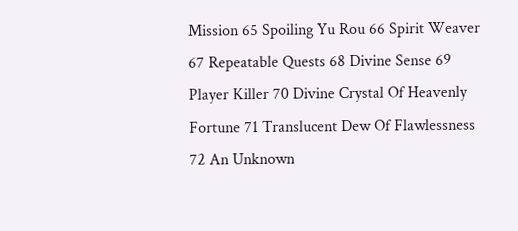Mission 65 Spoiling Yu Rou 66 Spirit Weaver 67 Repeatable Quests 68 Divine Sense 69 Player Killer 70 Divine Crystal Of Heavenly Fortune 71 Translucent Dew Of Flawlessness 72 An Unknown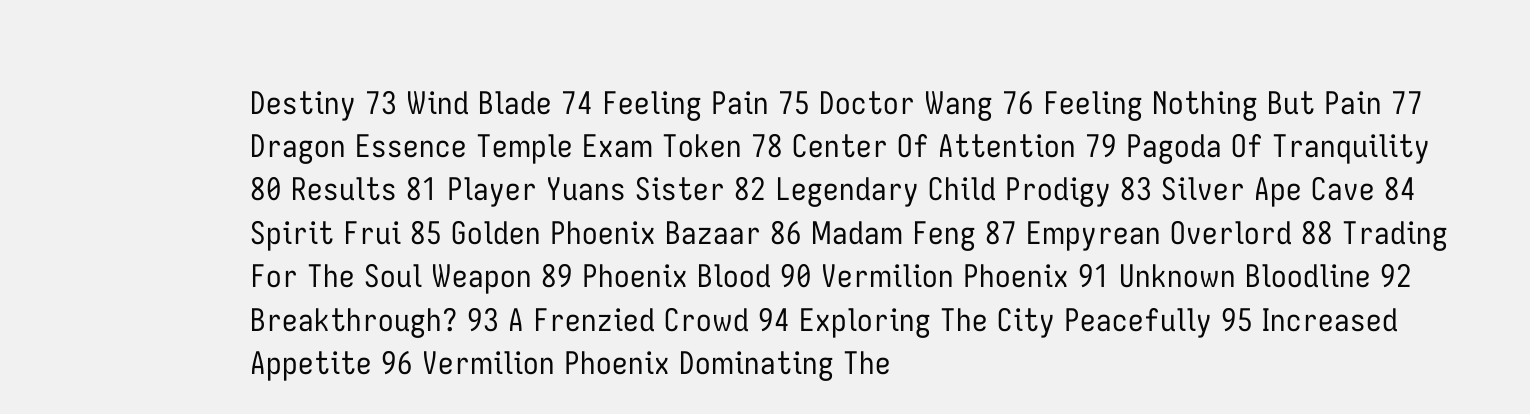Destiny 73 Wind Blade 74 Feeling Pain 75 Doctor Wang 76 Feeling Nothing But Pain 77 Dragon Essence Temple Exam Token 78 Center Of Attention 79 Pagoda Of Tranquility 80 Results 81 Player Yuans Sister 82 Legendary Child Prodigy 83 Silver Ape Cave 84 Spirit Frui 85 Golden Phoenix Bazaar 86 Madam Feng 87 Empyrean Overlord 88 Trading For The Soul Weapon 89 Phoenix Blood 90 Vermilion Phoenix 91 Unknown Bloodline 92 Breakthrough? 93 A Frenzied Crowd 94 Exploring The City Peacefully 95 Increased Appetite 96 Vermilion Phoenix Dominating The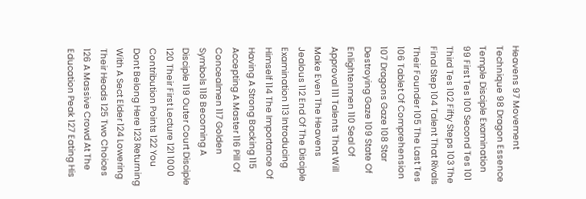Heavens 97 Movement Technique 98 Dragon Essence Temple Disciple Examination 99 First Tes 100 Second Tes 101 Third Tes 102 Fifty Steps 103 The Final Step 104 Talent That Rivals Their Founder 105 The Last Tes 106 Tablet Of Comprehension 107 Dragons Gaze 108 Star Destroying Gaze 109 State Of Enlightenmen 110 Seal Of Approval 111 Talents That Will Make Even The Heavens Jealous 112 End Of The Disciple Examination 113 Introducing Himself 114 The Importance Of Having A Strong Backing 115 Accepting A Master 116 Pill Of Concealmen 117 Golden Symbols 118 Becoming A Disciple 119 Outer Court Disciple 120 Their First Lecture 121 1000 Contribution Points 122 You Dont Belong Here 123 Returning With A Sect Elder 124 Lowering Their Heads 125 Two Choices 126 A Massive Crowd At The Education Peak 127 Eating His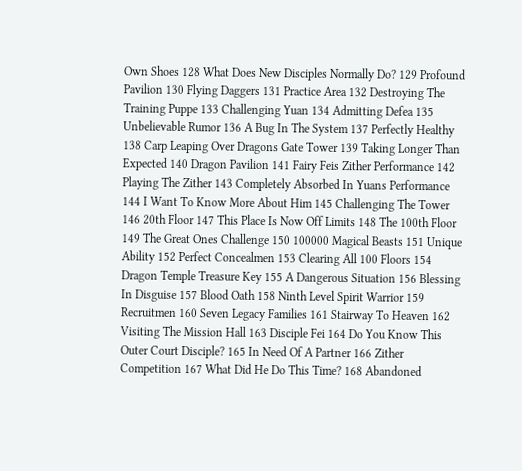Own Shoes 128 What Does New Disciples Normally Do? 129 Profound Pavilion 130 Flying Daggers 131 Practice Area 132 Destroying The Training Puppe 133 Challenging Yuan 134 Admitting Defea 135 Unbelievable Rumor 136 A Bug In The System 137 Perfectly Healthy 138 Carp Leaping Over Dragons Gate Tower 139 Taking Longer Than Expected 140 Dragon Pavilion 141 Fairy Feis Zither Performance 142 Playing The Zither 143 Completely Absorbed In Yuans Performance 144 I Want To Know More About Him 145 Challenging The Tower 146 20th Floor 147 This Place Is Now Off Limits 148 The 100th Floor 149 The Great Ones Challenge 150 100000 Magical Beasts 151 Unique Ability 152 Perfect Concealmen 153 Clearing All 100 Floors 154 Dragon Temple Treasure Key 155 A Dangerous Situation 156 Blessing In Disguise 157 Blood Oath 158 Ninth Level Spirit Warrior 159 Recruitmen 160 Seven Legacy Families 161 Stairway To Heaven 162 Visiting The Mission Hall 163 Disciple Fei 164 Do You Know This Outer Court Disciple? 165 In Need Of A Partner 166 Zither Competition 167 What Did He Do This Time? 168 Abandoned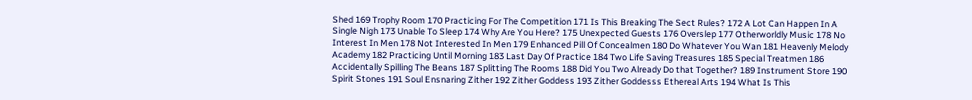Shed 169 Trophy Room 170 Practicing For The Competition 171 Is This Breaking The Sect Rules? 172 A Lot Can Happen In A Single Nigh 173 Unable To Sleep 174 Why Are You Here? 175 Unexpected Guests 176 Overslep 177 Otherworldly Music 178 No Interest In Men 178 Not Interested In Men 179 Enhanced Pill Of Concealmen 180 Do Whatever You Wan 181 Heavenly Melody Academy 182 Practicing Until Morning 183 Last Day Of Practice 184 Two Life Saving Treasures 185 Special Treatmen 186 Accidentally Spilling The Beans 187 Splitting The Rooms 188 Did You Two Already Do that Together? 189 Instrument Store 190 Spirit Stones 191 Soul Ensnaring Zither 192 Zither Goddess 193 Zither Goddesss Ethereal Arts 194 What Is This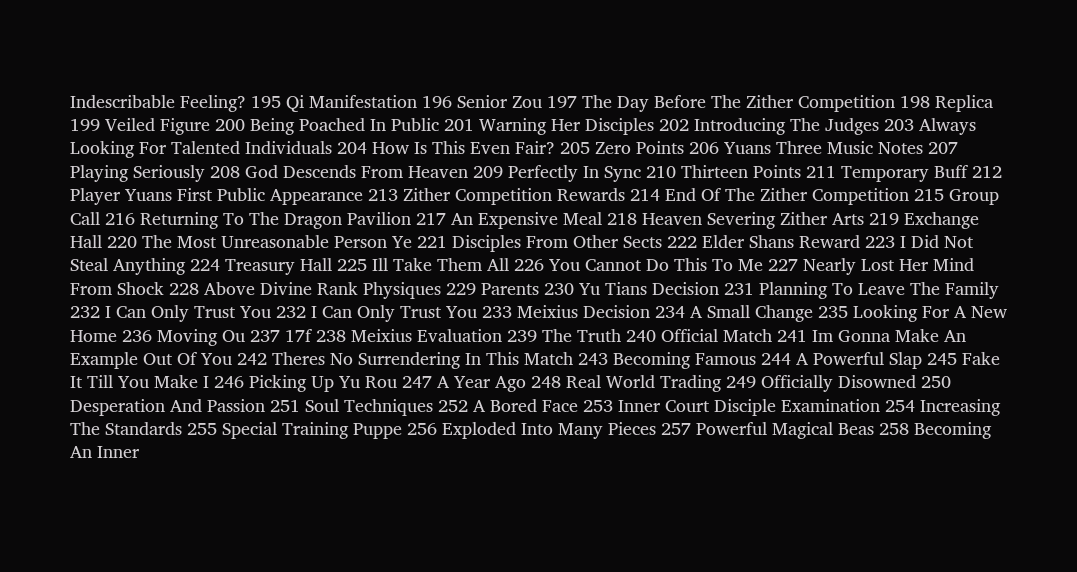Indescribable Feeling? 195 Qi Manifestation 196 Senior Zou 197 The Day Before The Zither Competition 198 Replica 199 Veiled Figure 200 Being Poached In Public 201 Warning Her Disciples 202 Introducing The Judges 203 Always Looking For Talented Individuals 204 How Is This Even Fair? 205 Zero Points 206 Yuans Three Music Notes 207 Playing Seriously 208 God Descends From Heaven 209 Perfectly In Sync 210 Thirteen Points 211 Temporary Buff 212 Player Yuans First Public Appearance 213 Zither Competition Rewards 214 End Of The Zither Competition 215 Group Call 216 Returning To The Dragon Pavilion 217 An Expensive Meal 218 Heaven Severing Zither Arts 219 Exchange Hall 220 The Most Unreasonable Person Ye 221 Disciples From Other Sects 222 Elder Shans Reward 223 I Did Not Steal Anything 224 Treasury Hall 225 Ill Take Them All 226 You Cannot Do This To Me 227 Nearly Lost Her Mind From Shock 228 Above Divine Rank Physiques 229 Parents 230 Yu Tians Decision 231 Planning To Leave The Family 232 I Can Only Trust You 232 I Can Only Trust You 233 Meixius Decision 234 A Small Change 235 Looking For A New Home 236 Moving Ou 237 17f 238 Meixius Evaluation 239 The Truth 240 Official Match 241 Im Gonna Make An Example Out Of You 242 Theres No Surrendering In This Match 243 Becoming Famous 244 A Powerful Slap 245 Fake It Till You Make I 246 Picking Up Yu Rou 247 A Year Ago 248 Real World Trading 249 Officially Disowned 250 Desperation And Passion 251 Soul Techniques 252 A Bored Face 253 Inner Court Disciple Examination 254 Increasing The Standards 255 Special Training Puppe 256 Exploded Into Many Pieces 257 Powerful Magical Beas 258 Becoming An Inner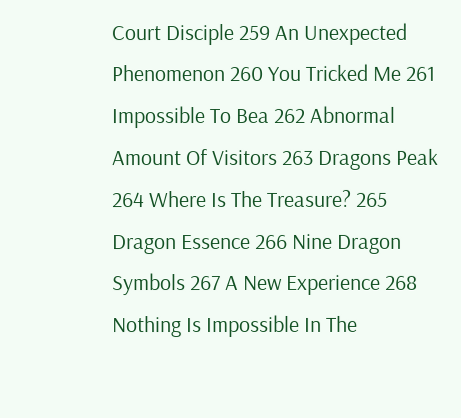Court Disciple 259 An Unexpected Phenomenon 260 You Tricked Me 261 Impossible To Bea 262 Abnormal Amount Of Visitors 263 Dragons Peak 264 Where Is The Treasure? 265 Dragon Essence 266 Nine Dragon Symbols 267 A New Experience 268 Nothing Is Impossible In The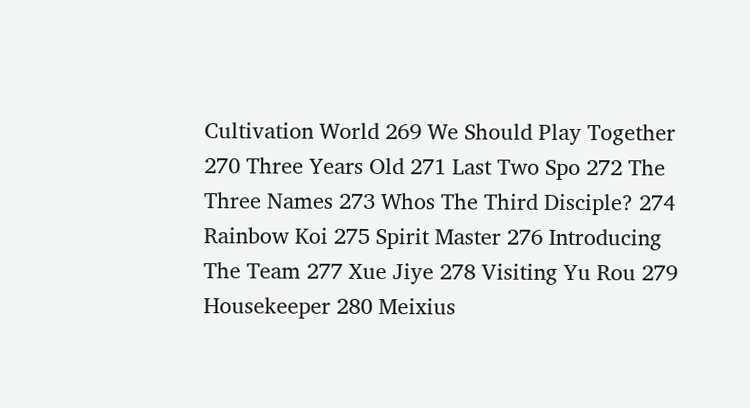Cultivation World 269 We Should Play Together 270 Three Years Old 271 Last Two Spo 272 The Three Names 273 Whos The Third Disciple? 274 Rainbow Koi 275 Spirit Master 276 Introducing The Team 277 Xue Jiye 278 Visiting Yu Rou 279 Housekeeper 280 Meixius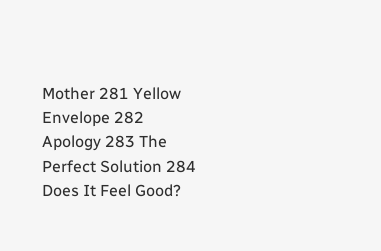Mother 281 Yellow Envelope 282 Apology 283 The Perfect Solution 284 Does It Feel Good?